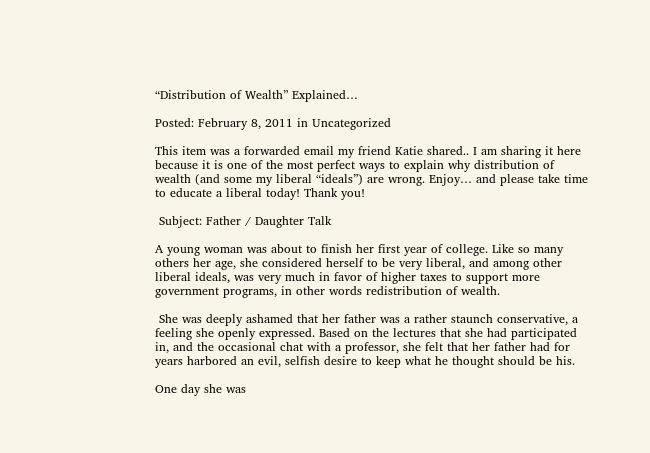“Distribution of Wealth” Explained…

Posted: February 8, 2011 in Uncategorized

This item was a forwarded email my friend Katie shared.. I am sharing it here because it is one of the most perfect ways to explain why distribution of wealth (and some my liberal “ideals”) are wrong. Enjoy… and please take time to educate a liberal today! Thank you!

 Subject: Father / Daughter Talk

A young woman was about to finish her first year of college. Like so many others her age, she considered herself to be very liberal, and among other liberal ideals, was very much in favor of higher taxes to support more government programs, in other words redistribution of wealth.

 She was deeply ashamed that her father was a rather staunch conservative, a feeling she openly expressed. Based on the lectures that she had participated in, and the occasional chat with a professor, she felt that her father had for years harbored an evil, selfish desire to keep what he thought should be his.

One day she was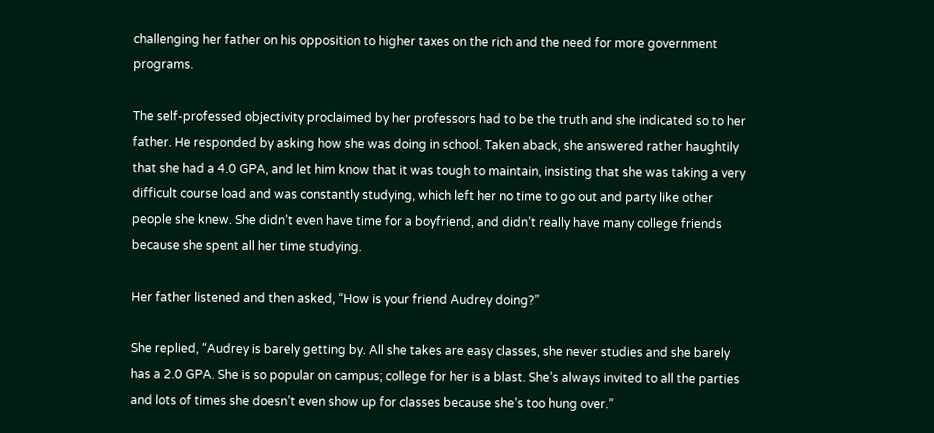challenging her father on his opposition to higher taxes on the rich and the need for more government programs.

The self-professed objectivity proclaimed by her professors had to be the truth and she indicated so to her father. He responded by asking how she was doing in school. Taken aback, she answered rather haughtily that she had a 4.0 GPA, and let him know that it was tough to maintain, insisting that she was taking a very difficult course load and was constantly studying, which left her no time to go out and party like other people she knew. She didn’t even have time for a boyfriend, and didn’t really have many college friends because she spent all her time studying.

Her father listened and then asked, “How is your friend Audrey doing?”

She replied, “Audrey is barely getting by. All she takes are easy classes, she never studies and she barely has a 2.0 GPA. She is so popular on campus; college for her is a blast. She’s always invited to all the parties and lots of times she doesn’t even show up for classes because she’s too hung over.”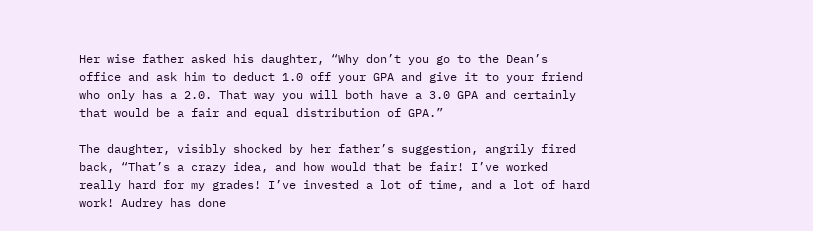Her wise father asked his daughter, “Why don’t you go to the Dean’s office and ask him to deduct 1.0 off your GPA and give it to your friend who only has a 2.0. That way you will both have a 3.0 GPA and certainly that would be a fair and equal distribution of GPA.”

The daughter, visibly shocked by her father’s suggestion, angrily fired back, “That’s a crazy idea, and how would that be fair! I’ve worked really hard for my grades! I’ve invested a lot of time, and a lot of hard work! Audrey has done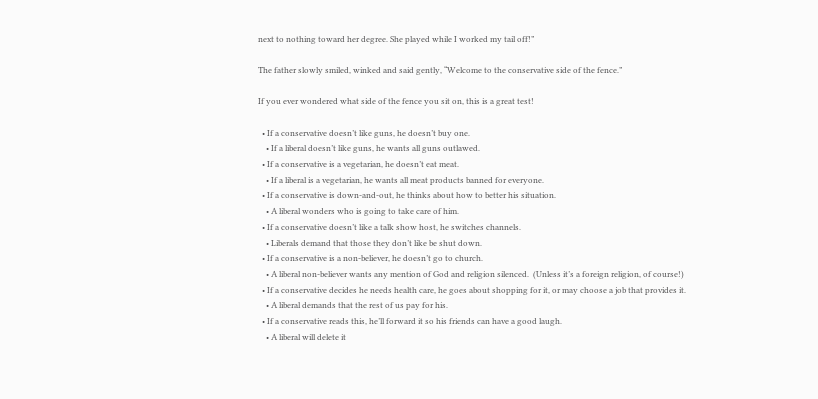next to nothing toward her degree. She played while I worked my tail off!”

The father slowly smiled, winked and said gently, “Welcome to the conservative side of the fence.”

If you ever wondered what side of the fence you sit on, this is a great test!

  • If a conservative doesn’t like guns, he doesn’t buy one.
    • If a liberal doesn’t like guns, he wants all guns outlawed.
  • If a conservative is a vegetarian, he doesn’t eat meat.
    • If a liberal is a vegetarian, he wants all meat products banned for everyone.
  • If a conservative is down-and-out, he thinks about how to better his situation.
    • A liberal wonders who is going to take care of him.
  • If a conservative doesn’t like a talk show host, he switches channels.
    • Liberals demand that those they don’t like be shut down.
  • If a conservative is a non-believer, he doesn’t go to church.
    • A liberal non-believer wants any mention of God and religion silenced.  (Unless it’s a foreign religion, of course!)
  • If a conservative decides he needs health care, he goes about shopping for it, or may choose a job that provides it.
    • A liberal demands that the rest of us pay for his.
  • If a conservative reads this, he’ll forward it so his friends can have a good laugh.
    • A liberal will delete it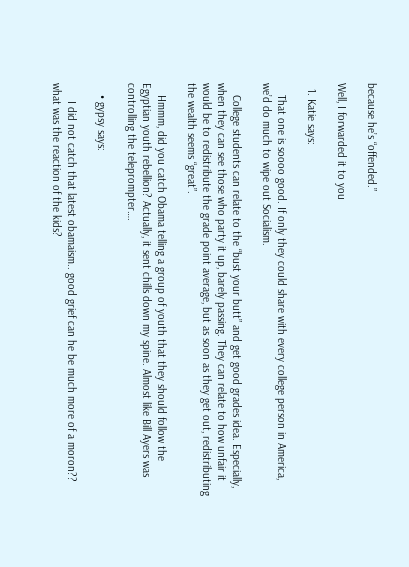because he’s “offended.”

Well, I forwarded it to you

  1. Katie says:

    That one is soooo good. If only they could share with every college person in America, we’d do much to wipe out Socialism.

    College students can relate to the “bust your butt” and get good grades idea. Especially, when they can see those who party it up, barely passing. They can relate to how unfair it would be to redistribute the grade point average, but as soon as they get out, redistributing the wealth seems “great”.

    Hmmm, did you catch Obama telling a group of youth that they should follow the Egyptian youth rebellion? Actually, it sent chills down my spine. Almost like Bill Ayers was controlling the teleprompter….

    • gypsy says:

      I did not catch that latest obamaism.. good grief can he be much more of a moron?? what was the reaction of the kids?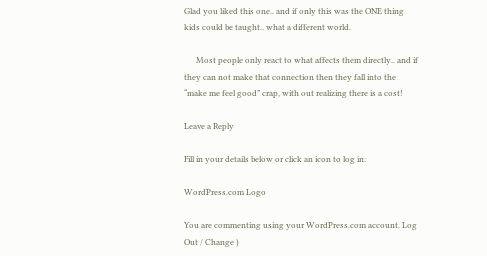Glad you liked this one.. and if only this was the ONE thing kids could be taught.. what a different world.

      Most people only react to what affects them directly.. and if they can not make that connection then they fall into the “make me feel good” crap, with out realizing there is a cost!

Leave a Reply

Fill in your details below or click an icon to log in:

WordPress.com Logo

You are commenting using your WordPress.com account. Log Out / Change )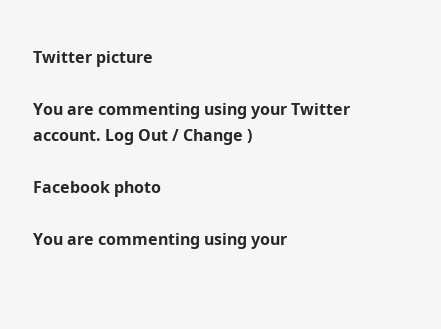Twitter picture

You are commenting using your Twitter account. Log Out / Change )

Facebook photo

You are commenting using your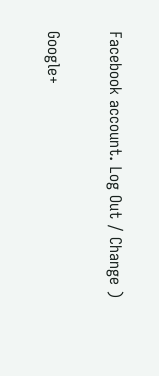Facebook account. Log Out / Change )

Google+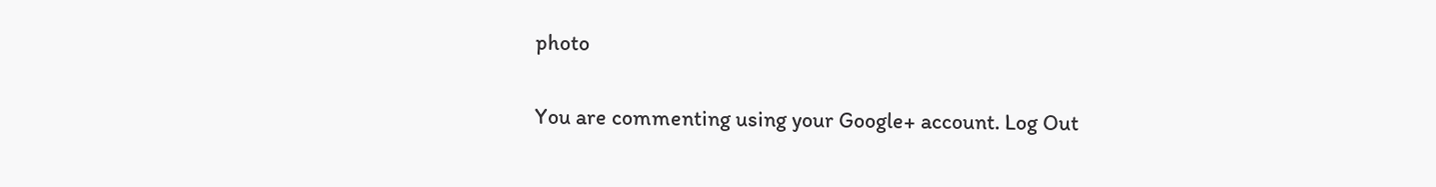photo

You are commenting using your Google+ account. Log Out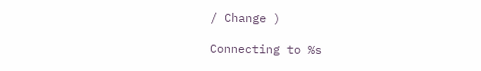/ Change )

Connecting to %s